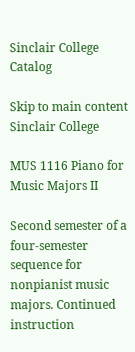Sinclair College Catalog

Skip to main content
Sinclair College

MUS 1116 Piano for Music Majors II

Second semester of a four-semester sequence for nonpianist music majors. Continued instruction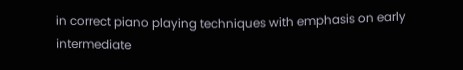in correct piano playing techniques with emphasis on early intermediate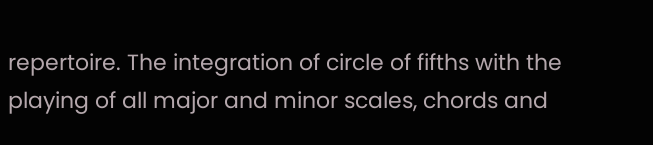repertoire. The integration of circle of fifths with the playing of all major and minor scales, chords and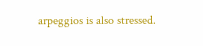arpeggios is also stressed.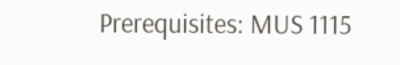Prerequisites: MUS 1115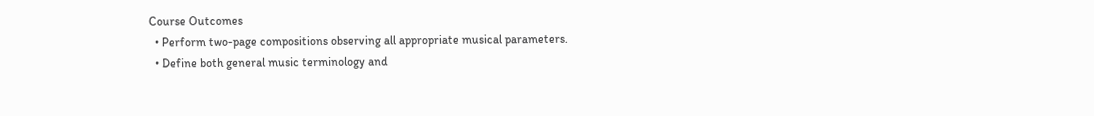Course Outcomes
  • Perform two-page compositions observing all appropriate musical parameters.
  • Define both general music terminology and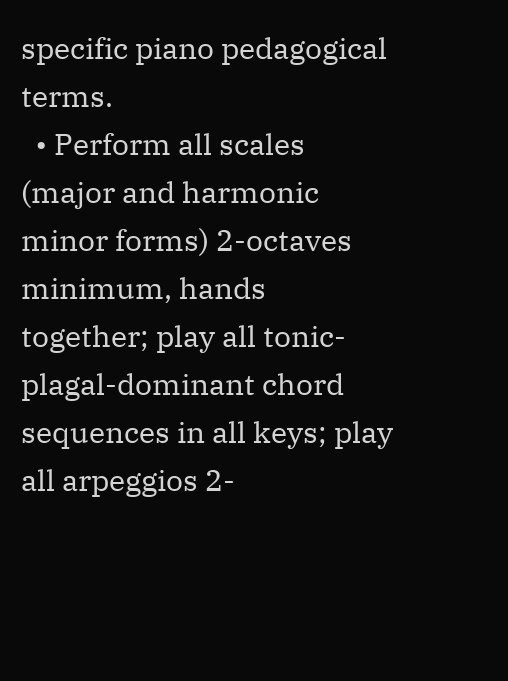specific piano pedagogical terms.
  • Perform all scales (major and harmonic minor forms) 2-octaves minimum, hands together; play all tonic-plagal-dominant chord sequences in all keys; play all arpeggios 2-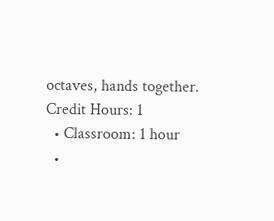octaves, hands together.
Credit Hours: 1
  • Classroom: 1 hour
  •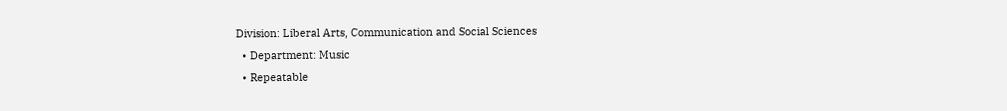Division: Liberal Arts, Communication and Social Sciences
  • Department: Music
  • Repeatable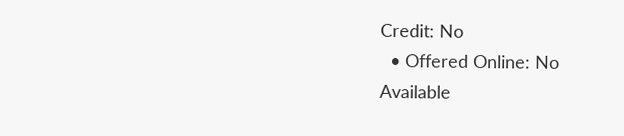Credit: No
  • Offered Online: No
Available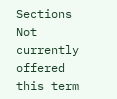Sections
Not currently offered this term